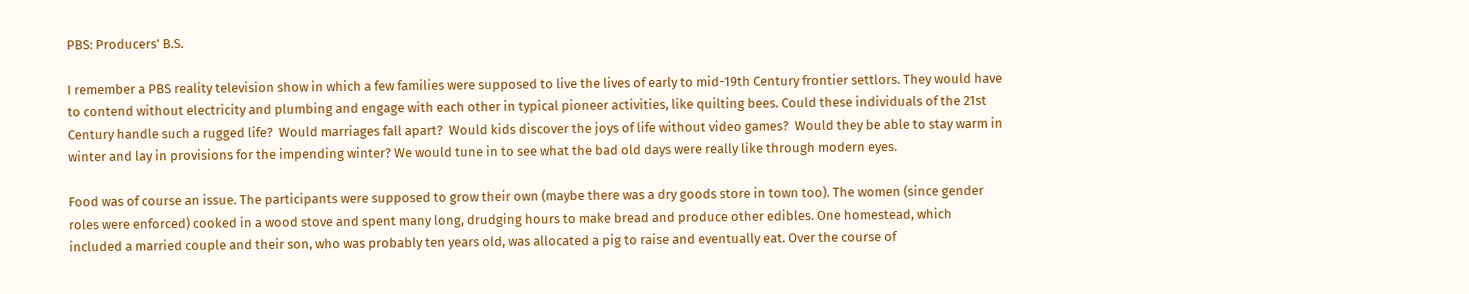PBS: Producers’ B.S.

I remember a PBS reality television show in which a few families were supposed to live the lives of early to mid-19th Century frontier settlors. They would have to contend without electricity and plumbing and engage with each other in typical pioneer activities, like quilting bees. Could these individuals of the 21st Century handle such a rugged life?  Would marriages fall apart?  Would kids discover the joys of life without video games?  Would they be able to stay warm in winter and lay in provisions for the impending winter? We would tune in to see what the bad old days were really like through modern eyes.

Food was of course an issue. The participants were supposed to grow their own (maybe there was a dry goods store in town too). The women (since gender roles were enforced) cooked in a wood stove and spent many long, drudging hours to make bread and produce other edibles. One homestead, which included a married couple and their son, who was probably ten years old, was allocated a pig to raise and eventually eat. Over the course of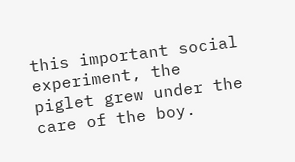this important social experiment, the piglet grew under the care of the boy.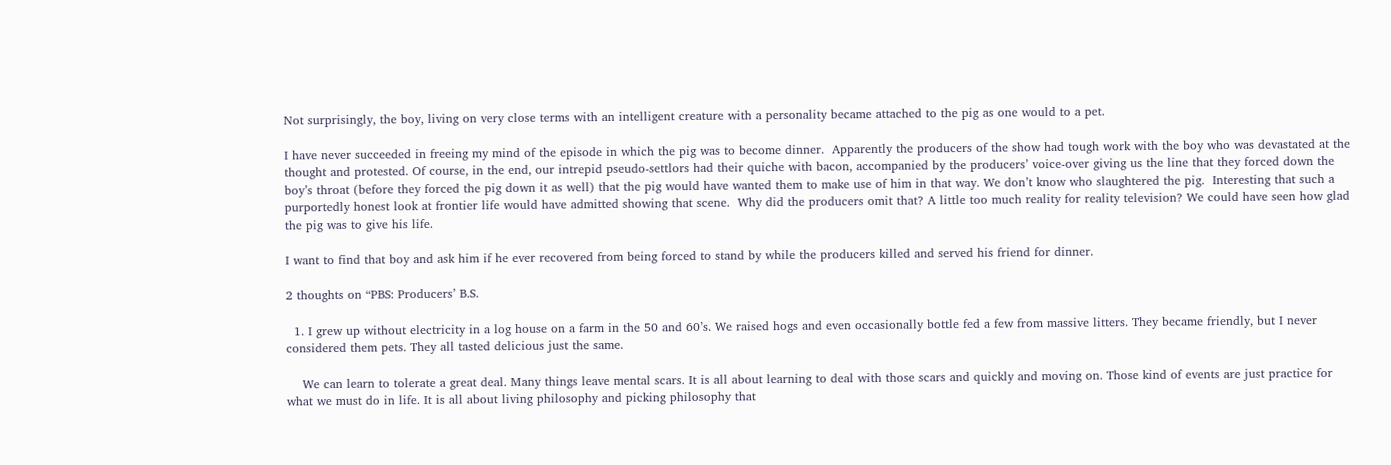Not surprisingly, the boy, living on very close terms with an intelligent creature with a personality became attached to the pig as one would to a pet.

I have never succeeded in freeing my mind of the episode in which the pig was to become dinner.  Apparently the producers of the show had tough work with the boy who was devastated at the thought and protested. Of course, in the end, our intrepid pseudo-settlors had their quiche with bacon, accompanied by the producers’ voice-over giving us the line that they forced down the boy’s throat (before they forced the pig down it as well) that the pig would have wanted them to make use of him in that way. We don’t know who slaughtered the pig.  Interesting that such a purportedly honest look at frontier life would have admitted showing that scene.  Why did the producers omit that? A little too much reality for reality television? We could have seen how glad the pig was to give his life.

I want to find that boy and ask him if he ever recovered from being forced to stand by while the producers killed and served his friend for dinner.

2 thoughts on “PBS: Producers’ B.S.

  1. I grew up without electricity in a log house on a farm in the 50 and 60’s. We raised hogs and even occasionally bottle fed a few from massive litters. They became friendly, but I never considered them pets. They all tasted delicious just the same.

    We can learn to tolerate a great deal. Many things leave mental scars. It is all about learning to deal with those scars and quickly and moving on. Those kind of events are just practice for what we must do in life. It is all about living philosophy and picking philosophy that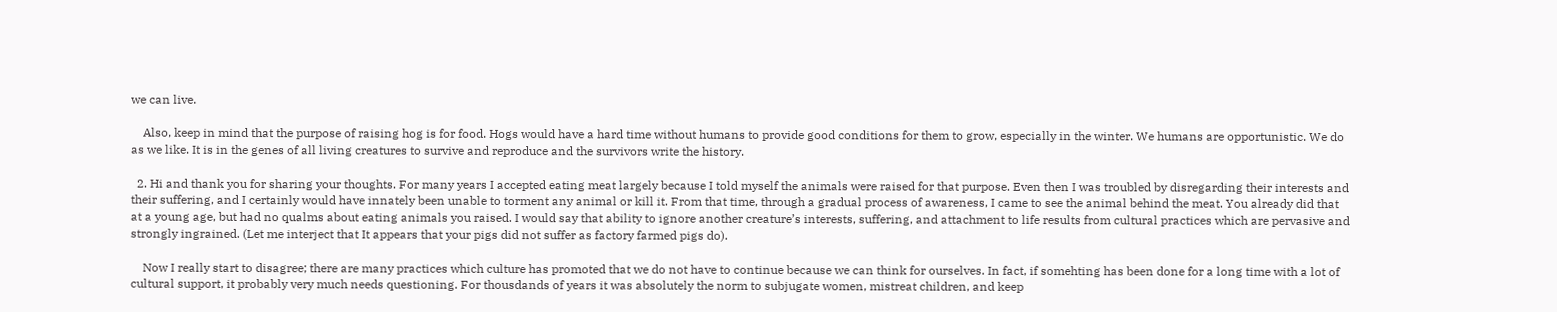we can live.

    Also, keep in mind that the purpose of raising hog is for food. Hogs would have a hard time without humans to provide good conditions for them to grow, especially in the winter. We humans are opportunistic. We do as we like. It is in the genes of all living creatures to survive and reproduce and the survivors write the history.

  2. Hi and thank you for sharing your thoughts. For many years I accepted eating meat largely because I told myself the animals were raised for that purpose. Even then I was troubled by disregarding their interests and their suffering, and I certainly would have innately been unable to torment any animal or kill it. From that time, through a gradual process of awareness, I came to see the animal behind the meat. You already did that at a young age, but had no qualms about eating animals you raised. I would say that ability to ignore another creature’s interests, suffering, and attachment to life results from cultural practices which are pervasive and strongly ingrained. (Let me interject that It appears that your pigs did not suffer as factory farmed pigs do).

    Now I really start to disagree; there are many practices which culture has promoted that we do not have to continue because we can think for ourselves. In fact, if somehting has been done for a long time with a lot of cultural support, it probably very much needs questioning. For thousdands of years it was absolutely the norm to subjugate women, mistreat children, and keep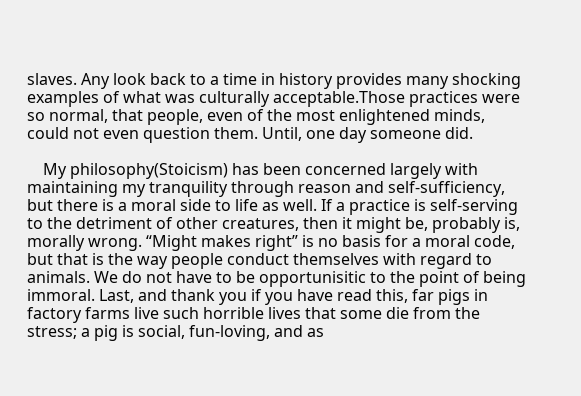slaves. Any look back to a time in history provides many shocking examples of what was culturally acceptable.Those practices were so normal, that people, even of the most enlightened minds, could not even question them. Until, one day someone did.

    My philosophy(Stoicism) has been concerned largely with maintaining my tranquility through reason and self-sufficiency, but there is a moral side to life as well. If a practice is self-serving to the detriment of other creatures, then it might be, probably is, morally wrong. “Might makes right” is no basis for a moral code, but that is the way people conduct themselves with regard to animals. We do not have to be opportunisitic to the point of being immoral. Last, and thank you if you have read this, far pigs in factory farms live such horrible lives that some die from the stress; a pig is social, fun-loving, and as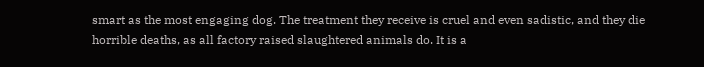smart as the most engaging dog. The treatment they receive is cruel and even sadistic, and they die horrible deaths, as all factory raised slaughtered animals do. It is a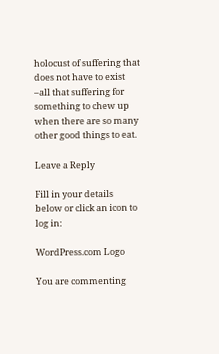holocust of suffering that does not have to exist –all that suffering for something to chew up when there are so many other good things to eat.

Leave a Reply

Fill in your details below or click an icon to log in:

WordPress.com Logo

You are commenting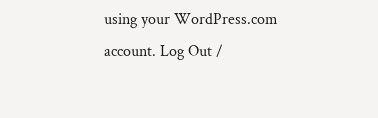using your WordPress.com account. Log Out /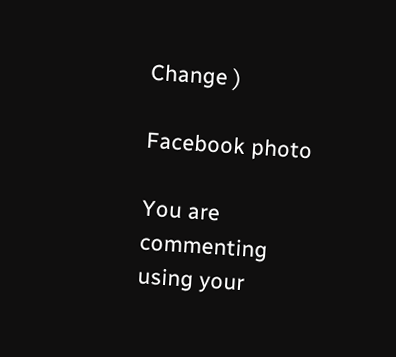Change )

Facebook photo

You are commenting using your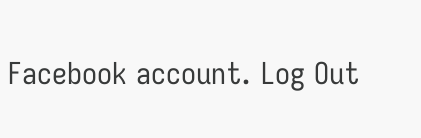Facebook account. Log Out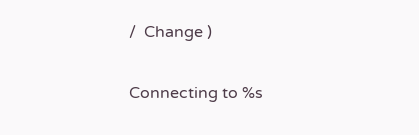/  Change )

Connecting to %s